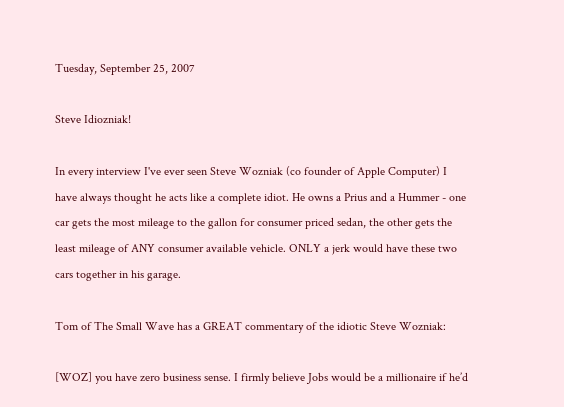Tuesday, September 25, 2007

Steve Idiozniak!

In every interview I've ever seen Steve Wozniak (co founder of Apple Computer) I have always thought he acts like a complete idiot. He owns a Prius and a Hummer - one car gets the most mileage to the gallon for consumer priced sedan, the other gets the least mileage of ANY consumer available vehicle. ONLY a jerk would have these two cars together in his garage.

Tom of The Small Wave has a GREAT commentary of the idiotic Steve Wozniak:

[WOZ] you have zero business sense. I firmly believe Jobs would be a millionaire if he’d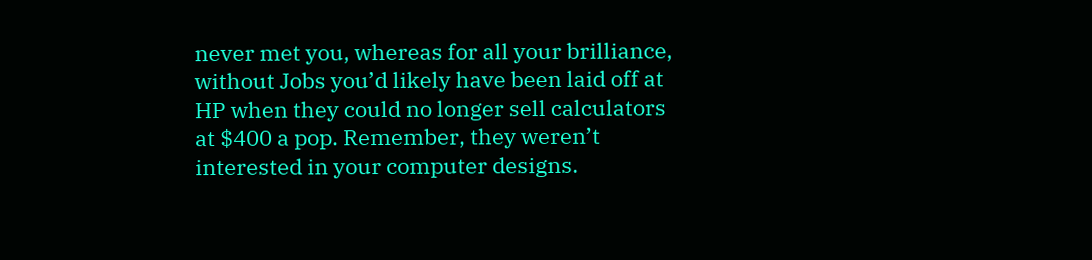never met you, whereas for all your brilliance, without Jobs you’d likely have been laid off at HP when they could no longer sell calculators at $400 a pop. Remember, they weren’t interested in your computer designs.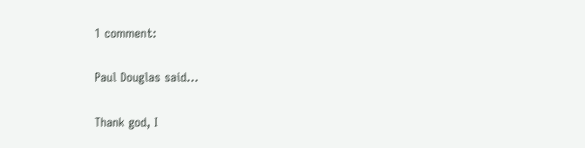1 comment:

Paul Douglas said...

Thank god, I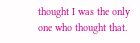thought I was the only one who thought that.